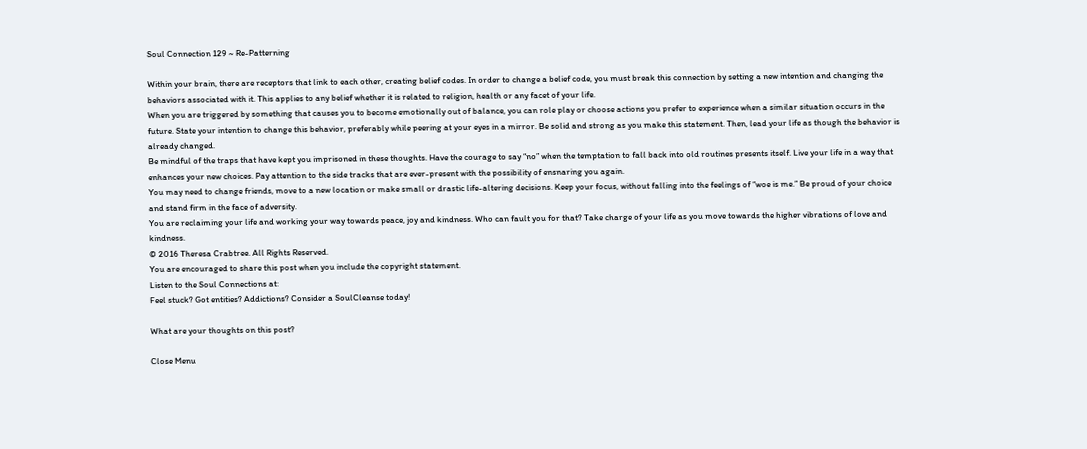Soul Connection 129 ~ Re-Patterning

Within your brain, there are receptors that link to each other, creating belief codes. In order to change a belief code, you must break this connection by setting a new intention and changing the behaviors associated with it. This applies to any belief whether it is related to religion, health or any facet of your life.
When you are triggered by something that causes you to become emotionally out of balance, you can role play or choose actions you prefer to experience when a similar situation occurs in the future. State your intention to change this behavior, preferably while peering at your eyes in a mirror. Be solid and strong as you make this statement. Then, lead your life as though the behavior is already changed.
Be mindful of the traps that have kept you imprisoned in these thoughts. Have the courage to say “no” when the temptation to fall back into old routines presents itself. Live your life in a way that enhances your new choices. Pay attention to the side tracks that are ever-present with the possibility of ensnaring you again.
You may need to change friends, move to a new location or make small or drastic life-altering decisions. Keep your focus, without falling into the feelings of “woe is me.” Be proud of your choice and stand firm in the face of adversity.
You are reclaiming your life and working your way towards peace, joy and kindness. Who can fault you for that? Take charge of your life as you move towards the higher vibrations of love and kindness.
© 2016 Theresa Crabtree. All Rights Reserved.
You are encouraged to share this post when you include the copyright statement.
Listen to the Soul Connections at:
Feel stuck? Got entities? Addictions? Consider a SoulCleanse today!

What are your thoughts on this post?

Close Menu